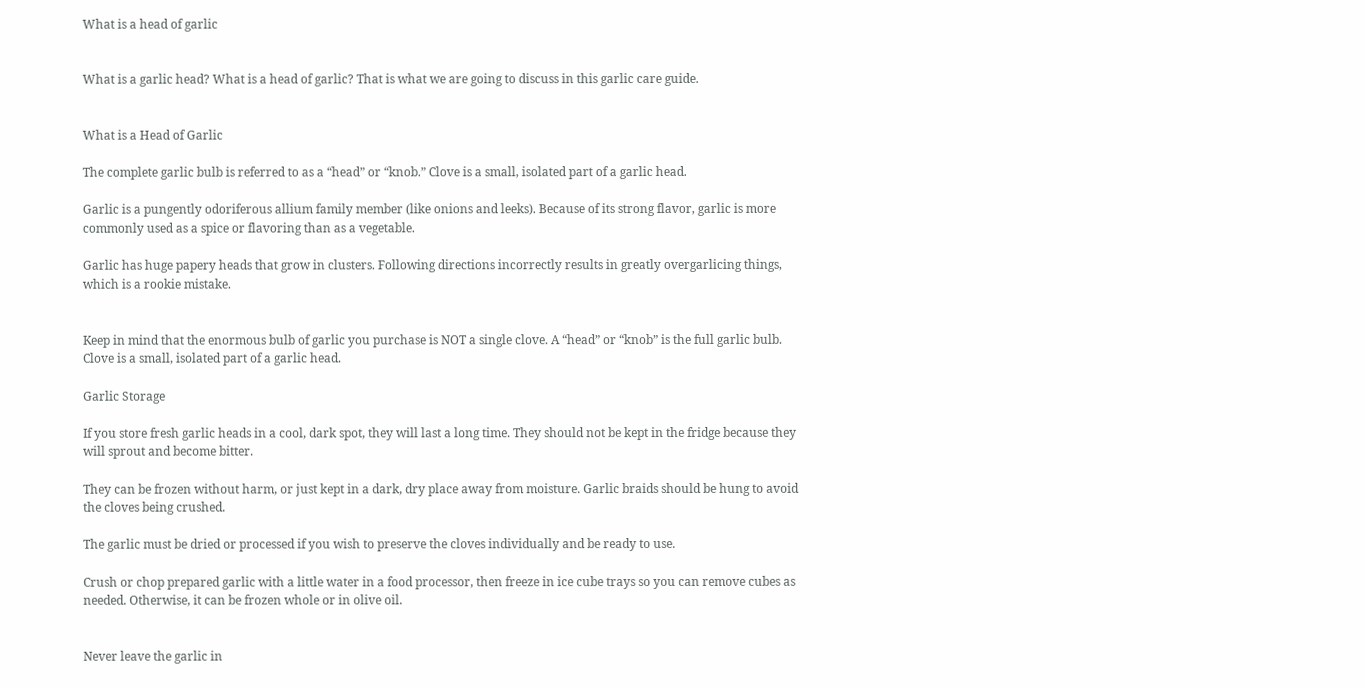What is a head of garlic


What is a garlic head? What is a head of garlic? That is what we are going to discuss in this garlic care guide.


What is a Head of Garlic

The complete garlic bulb is referred to as a “head” or “knob.” Clove is a small, isolated part of a garlic head.

Garlic is a pungently odoriferous allium family member (like onions and leeks). Because of its strong flavor, garlic is more commonly used as a spice or flavoring than as a vegetable.

Garlic has huge papery heads that grow in clusters. Following directions incorrectly results in greatly overgarlicing things, which is a rookie mistake.


Keep in mind that the enormous bulb of garlic you purchase is NOT a single clove. A “head” or “knob” is the full garlic bulb. Clove is a small, isolated part of a garlic head.

Garlic Storage

If you store fresh garlic heads in a cool, dark spot, they will last a long time. They should not be kept in the fridge because they will sprout and become bitter.

They can be frozen without harm, or just kept in a dark, dry place away from moisture. Garlic braids should be hung to avoid the cloves being crushed.

The garlic must be dried or processed if you wish to preserve the cloves individually and be ready to use.

Crush or chop prepared garlic with a little water in a food processor, then freeze in ice cube trays so you can remove cubes as needed. Otherwise, it can be frozen whole or in olive oil.


Never leave the garlic in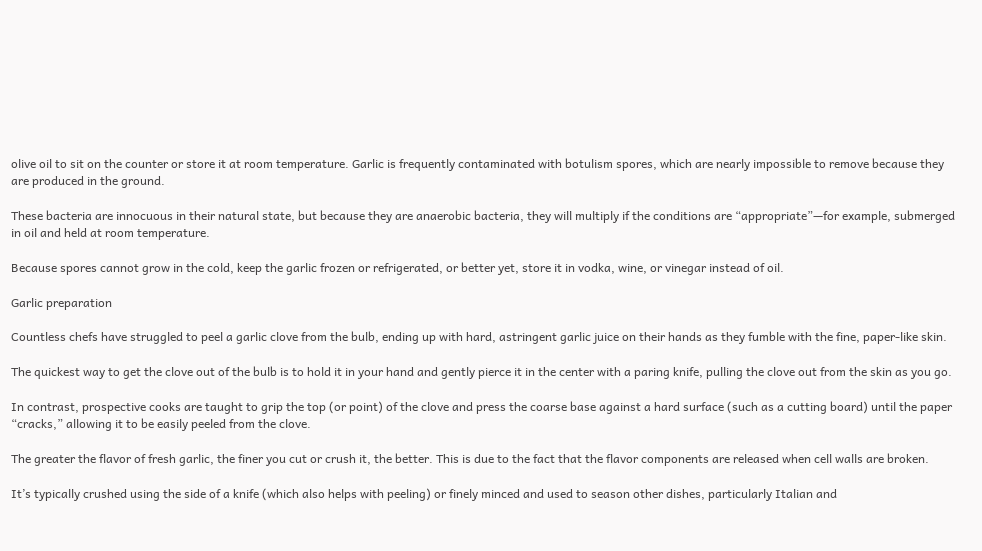olive oil to sit on the counter or store it at room temperature. Garlic is frequently contaminated with botulism spores, which are nearly impossible to remove because they are produced in the ground.

These bacteria are innocuous in their natural state, but because they are anaerobic bacteria, they will multiply if the conditions are “appropriate”—for example, submerged in oil and held at room temperature.

Because spores cannot grow in the cold, keep the garlic frozen or refrigerated, or better yet, store it in vodka, wine, or vinegar instead of oil.

Garlic preparation

Countless chefs have struggled to peel a garlic clove from the bulb, ending up with hard, astringent garlic juice on their hands as they fumble with the fine, paper-like skin.

The quickest way to get the clove out of the bulb is to hold it in your hand and gently pierce it in the center with a paring knife, pulling the clove out from the skin as you go.

In contrast, prospective cooks are taught to grip the top (or point) of the clove and press the coarse base against a hard surface (such as a cutting board) until the paper “cracks,” allowing it to be easily peeled from the clove.

The greater the flavor of fresh garlic, the finer you cut or crush it, the better. This is due to the fact that the flavor components are released when cell walls are broken.

It’s typically crushed using the side of a knife (which also helps with peeling) or finely minced and used to season other dishes, particularly Italian and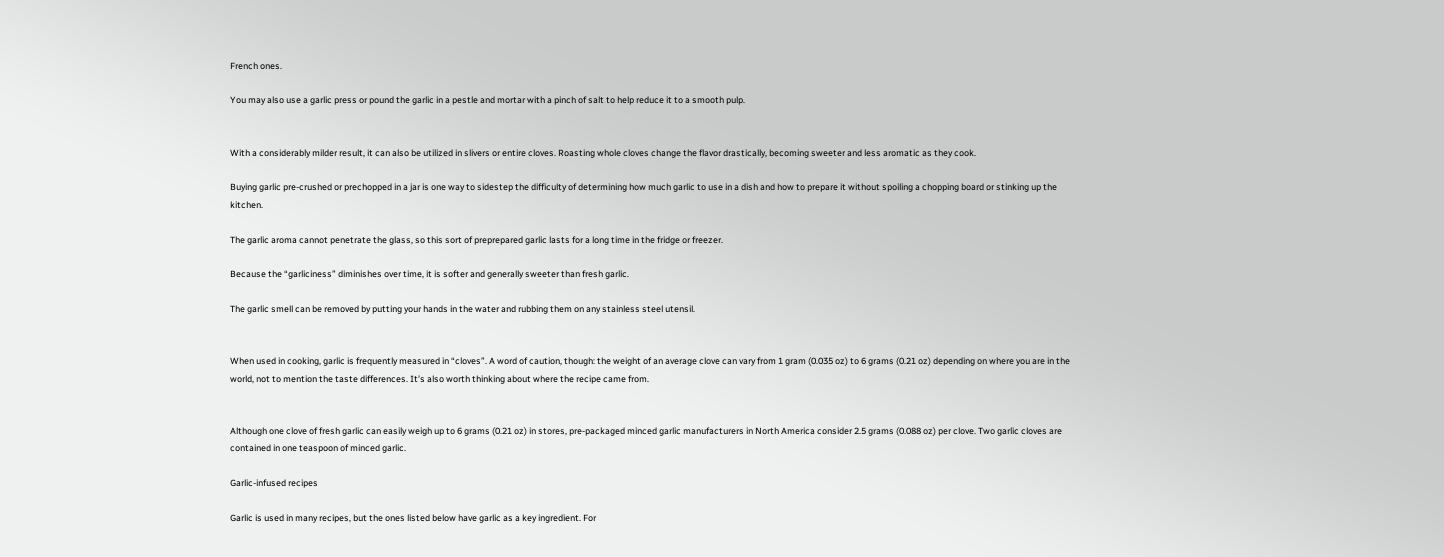French ones.

You may also use a garlic press or pound the garlic in a pestle and mortar with a pinch of salt to help reduce it to a smooth pulp.


With a considerably milder result, it can also be utilized in slivers or entire cloves. Roasting whole cloves change the flavor drastically, becoming sweeter and less aromatic as they cook.

Buying garlic pre-crushed or prechopped in a jar is one way to sidestep the difficulty of determining how much garlic to use in a dish and how to prepare it without spoiling a chopping board or stinking up the kitchen.

The garlic aroma cannot penetrate the glass, so this sort of preprepared garlic lasts for a long time in the fridge or freezer.

Because the “garliciness” diminishes over time, it is softer and generally sweeter than fresh garlic.

The garlic smell can be removed by putting your hands in the water and rubbing them on any stainless steel utensil.


When used in cooking, garlic is frequently measured in “cloves”. A word of caution, though: the weight of an average clove can vary from 1 gram (0.035 oz) to 6 grams (0.21 oz) depending on where you are in the world, not to mention the taste differences. It’s also worth thinking about where the recipe came from.


Although one clove of fresh garlic can easily weigh up to 6 grams (0.21 oz) in stores, pre-packaged minced garlic manufacturers in North America consider 2.5 grams (0.088 oz) per clove. Two garlic cloves are contained in one teaspoon of minced garlic.

Garlic-infused recipes

Garlic is used in many recipes, but the ones listed below have garlic as a key ingredient. For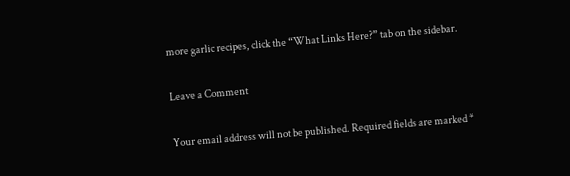more garlic recipes, click the “What Links Here?” tab on the sidebar.

Leave a Comment

Your email address will not be published. Required fields are marked *